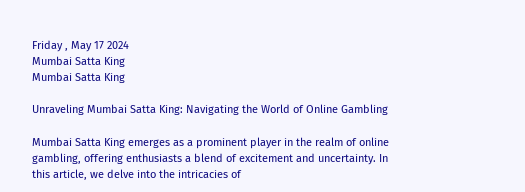Friday , May 17 2024
Mumbai Satta King
Mumbai Satta King

Unraveling Mumbai Satta King: Navigating the World of Online Gambling

Mumbai Satta King emerges as a prominent player in the realm of online gambling, offering enthusiasts a blend of excitement and uncertainty. In this article, we delve into the intricacies of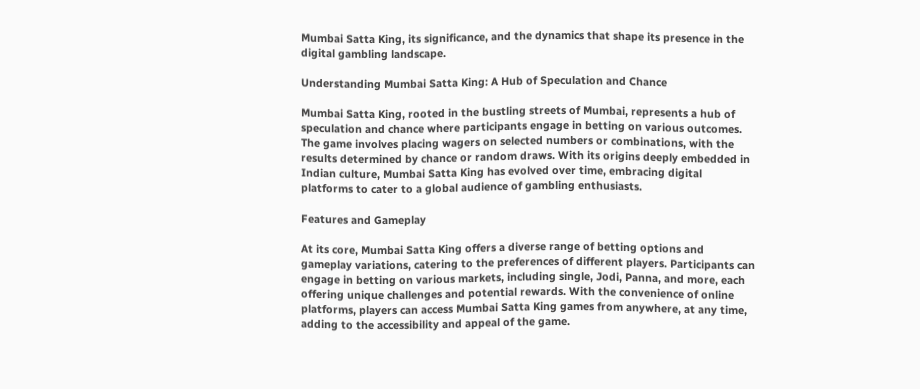Mumbai Satta King, its significance, and the dynamics that shape its presence in the digital gambling landscape.

Understanding Mumbai Satta King: A Hub of Speculation and Chance

Mumbai Satta King, rooted in the bustling streets of Mumbai, represents a hub of speculation and chance where participants engage in betting on various outcomes. The game involves placing wagers on selected numbers or combinations, with the results determined by chance or random draws. With its origins deeply embedded in Indian culture, Mumbai Satta King has evolved over time, embracing digital platforms to cater to a global audience of gambling enthusiasts.

Features and Gameplay

At its core, Mumbai Satta King offers a diverse range of betting options and gameplay variations, catering to the preferences of different players. Participants can engage in betting on various markets, including single, Jodi, Panna, and more, each offering unique challenges and potential rewards. With the convenience of online platforms, players can access Mumbai Satta King games from anywhere, at any time, adding to the accessibility and appeal of the game.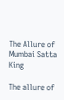The Allure of Mumbai Satta King

The allure of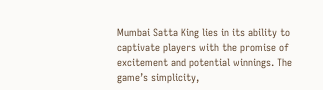Mumbai Satta King lies in its ability to captivate players with the promise of excitement and potential winnings. The game’s simplicity,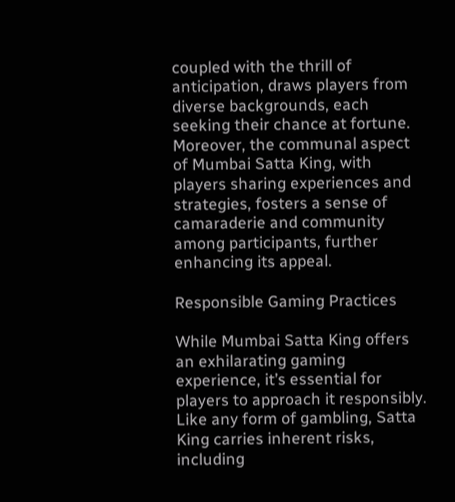coupled with the thrill of anticipation, draws players from diverse backgrounds, each seeking their chance at fortune. Moreover, the communal aspect of Mumbai Satta King, with players sharing experiences and strategies, fosters a sense of camaraderie and community among participants, further enhancing its appeal.

Responsible Gaming Practices

While Mumbai Satta King offers an exhilarating gaming experience, it’s essential for players to approach it responsibly. Like any form of gambling, Satta King carries inherent risks, including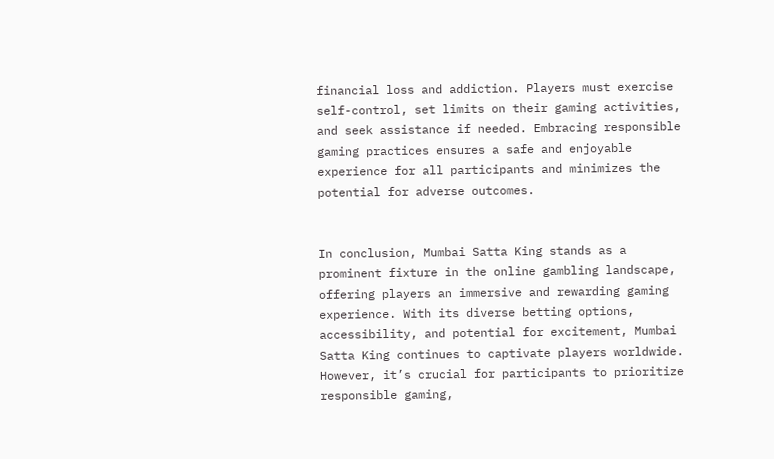financial loss and addiction. Players must exercise self-control, set limits on their gaming activities, and seek assistance if needed. Embracing responsible gaming practices ensures a safe and enjoyable experience for all participants and minimizes the potential for adverse outcomes.


In conclusion, Mumbai Satta King stands as a prominent fixture in the online gambling landscape, offering players an immersive and rewarding gaming experience. With its diverse betting options, accessibility, and potential for excitement, Mumbai Satta King continues to captivate players worldwide. However, it’s crucial for participants to prioritize responsible gaming,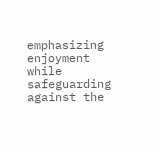emphasizing enjoyment while safeguarding against the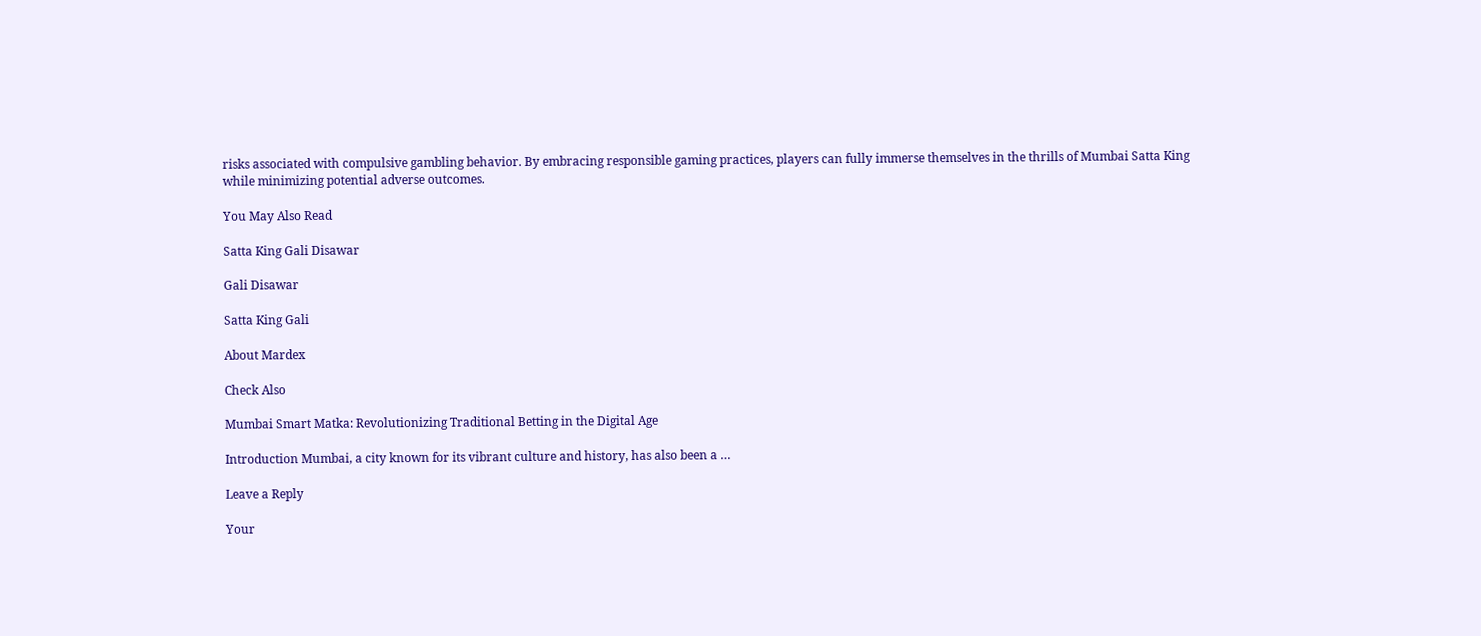risks associated with compulsive gambling behavior. By embracing responsible gaming practices, players can fully immerse themselves in the thrills of Mumbai Satta King while minimizing potential adverse outcomes.

You May Also Read

Satta King Gali Disawar

Gali Disawar

Satta King Gali

About Mardex

Check Also

Mumbai Smart Matka: Revolutionizing Traditional Betting in the Digital Age

Introduction Mumbai, a city known for its vibrant culture and history, has also been a …

Leave a Reply

Your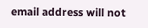email address will not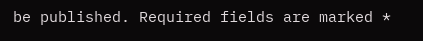be published. Required fields are marked *